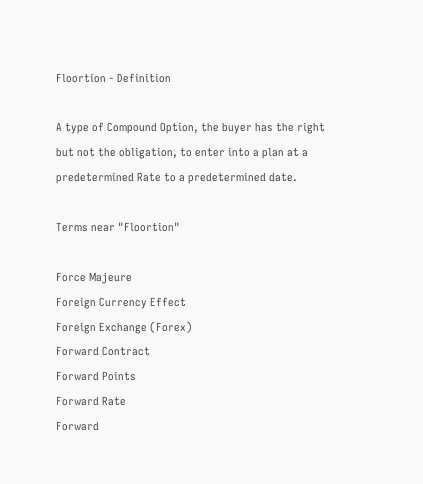Floortion - Definition

A type of Compound Option, the buyer has the right but not the obligation, to enter into a plan at a predetermined Rate to a predetermined date.

Terms near "Floortion"

Force Majeure
Foreign Currency Effect
Foreign Exchange (Forex)
Forward Contract
Forward Points
Forward Rate
Forward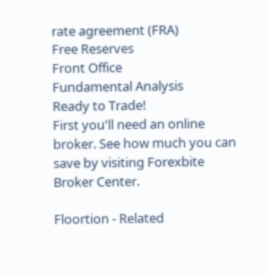rate agreement (FRA)
Free Reserves
Front Office
Fundamental Analysis
Ready to Trade!
First you'll need an online broker. See how much you can save by visiting Forexbite Broker Center.

Floortion - Related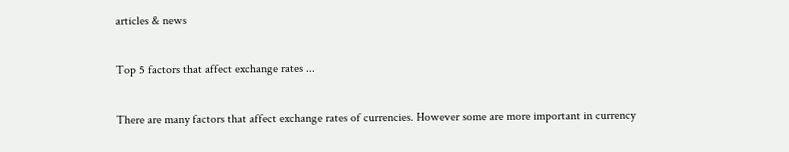articles & news

Top 5 factors that affect exchange rates ...

There are many factors that affect exchange rates of currencies. However some are more important in currency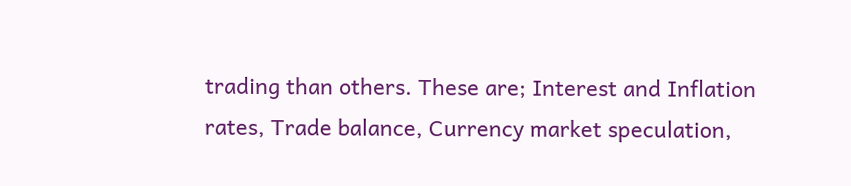trading than others. These are; Interest and Inflation rates, Trade balance, Currency market speculation,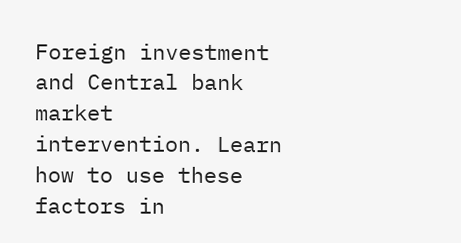Foreign investment and Central bank market intervention. Learn how to use these factors in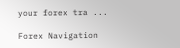your forex tra ...

Forex Navigation